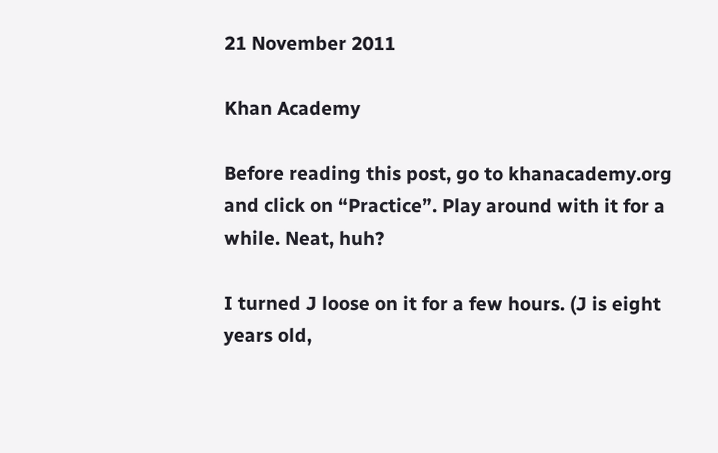21 November 2011

Khan Academy

Before reading this post, go to khanacademy.org and click on “Practice”. Play around with it for a while. Neat, huh?

I turned J loose on it for a few hours. (J is eight years old,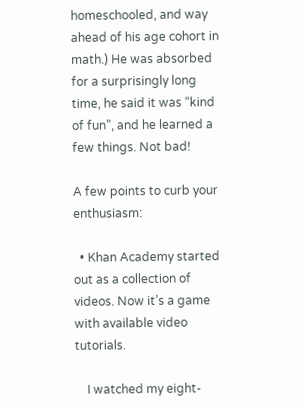homeschooled, and way ahead of his age cohort in math.) He was absorbed for a surprisingly long time, he said it was “kind of fun”, and he learned a few things. Not bad!

A few points to curb your enthusiasm:

  • Khan Academy started out as a collection of videos. Now it’s a game with available video tutorials.

    I watched my eight-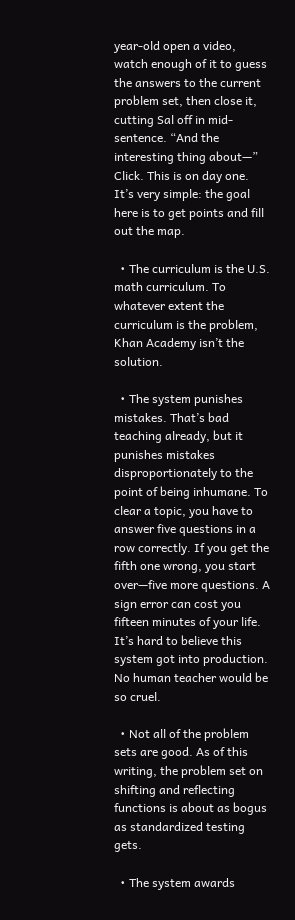year-old open a video, watch enough of it to guess the answers to the current problem set, then close it, cutting Sal off in mid-sentence. “And the interesting thing about—” Click. This is on day one. It’s very simple: the goal here is to get points and fill out the map.

  • The curriculum is the U.S. math curriculum. To whatever extent the curriculum is the problem, Khan Academy isn’t the solution.

  • The system punishes mistakes. That’s bad teaching already, but it punishes mistakes disproportionately to the point of being inhumane. To clear a topic, you have to answer five questions in a row correctly. If you get the fifth one wrong, you start over—five more questions. A sign error can cost you fifteen minutes of your life. It’s hard to believe this system got into production. No human teacher would be so cruel.

  • Not all of the problem sets are good. As of this writing, the problem set on shifting and reflecting functions is about as bogus as standardized testing gets.

  • The system awards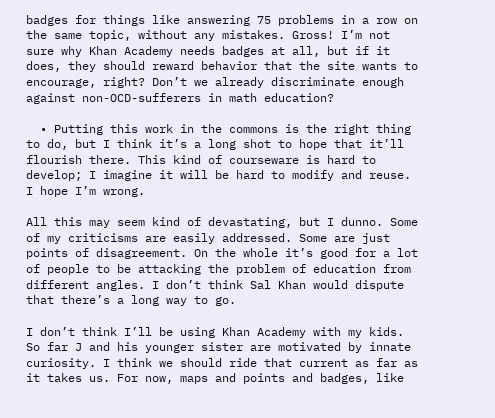badges for things like answering 75 problems in a row on the same topic, without any mistakes. Gross! I’m not sure why Khan Academy needs badges at all, but if it does, they should reward behavior that the site wants to encourage, right? Don’t we already discriminate enough against non-OCD-sufferers in math education?

  • Putting this work in the commons is the right thing to do, but I think it’s a long shot to hope that it’ll flourish there. This kind of courseware is hard to develop; I imagine it will be hard to modify and reuse. I hope I’m wrong.

All this may seem kind of devastating, but I dunno. Some of my criticisms are easily addressed. Some are just points of disagreement. On the whole it’s good for a lot of people to be attacking the problem of education from different angles. I don’t think Sal Khan would dispute that there’s a long way to go.

I don’t think I’ll be using Khan Academy with my kids. So far J and his younger sister are motivated by innate curiosity. I think we should ride that current as far as it takes us. For now, maps and points and badges, like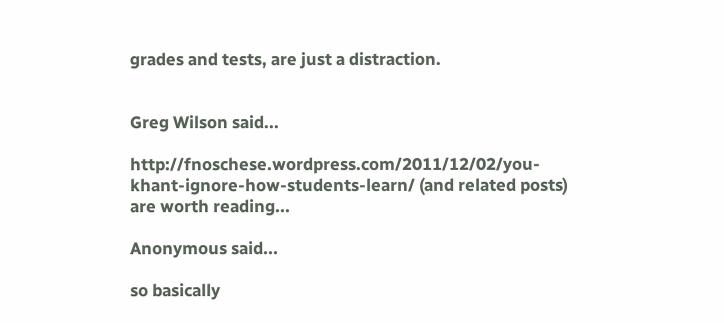grades and tests, are just a distraction.


Greg Wilson said...

http://fnoschese.wordpress.com/2011/12/02/you-khant-ignore-how-students-learn/ (and related posts) are worth reading...

Anonymous said...

so basically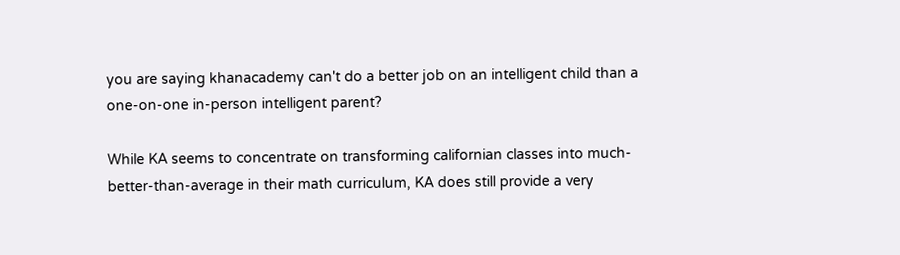you are saying khanacademy can't do a better job on an intelligent child than a one-on-one in-person intelligent parent?

While KA seems to concentrate on transforming californian classes into much-better-than-average in their math curriculum, KA does still provide a very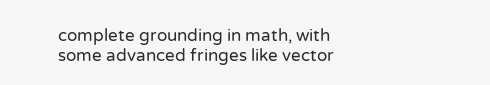complete grounding in math, with some advanced fringes like vector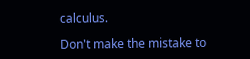calculus.

Don't make the mistake to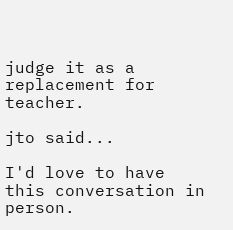judge it as a replacement for teacher.

jto said...

I'd love to have this conversation in person.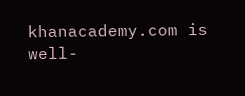khanacademy.com is well-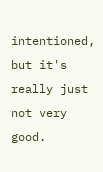intentioned, but it's really just not very good.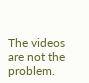The videos are not the problem.